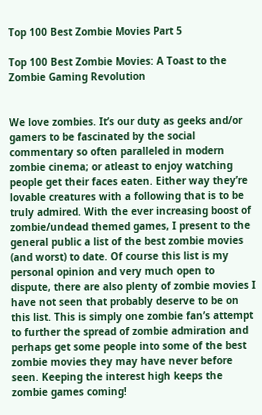Top 100 Best Zombie Movies Part 5

Top 100 Best Zombie Movies: A Toast to the Zombie Gaming Revolution


We love zombies. It’s our duty as geeks and/or gamers to be fascinated by the social commentary so often paralleled in modern zombie cinema; or atleast to enjoy watching people get their faces eaten. Either way they’re lovable creatures with a following that is to be truly admired. With the ever increasing boost of zombie/undead themed games, I present to the general public a list of the best zombie movies (and worst) to date. Of course this list is my personal opinion and very much open to dispute, there are also plenty of zombie movies I have not seen that probably deserve to be on this list. This is simply one zombie fan’s attempt to further the spread of zombie admiration and perhaps get some people into some of the best zombie movies they may have never before seen. Keeping the interest high keeps the zombie games coming!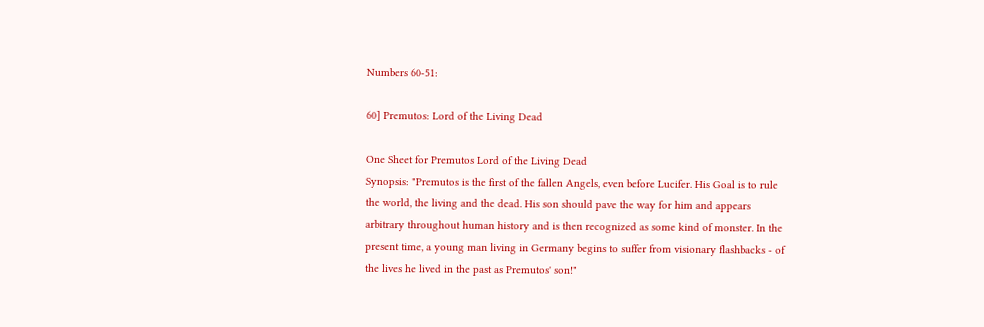Numbers 60-51:

60] Premutos: Lord of the Living Dead

One Sheet for Premutos Lord of the Living Dead
Synopsis: "Premutos is the first of the fallen Angels, even before Lucifer. His Goal is to rule the world, the living and the dead. His son should pave the way for him and appears arbitrary throughout human history and is then recognized as some kind of monster. In the present time, a young man living in Germany begins to suffer from visionary flashbacks - of the lives he lived in the past as Premutos' son!"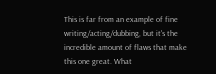This is far from an example of fine writing/acting/dubbing, but it's the incredible amount of flaws that make this one great. What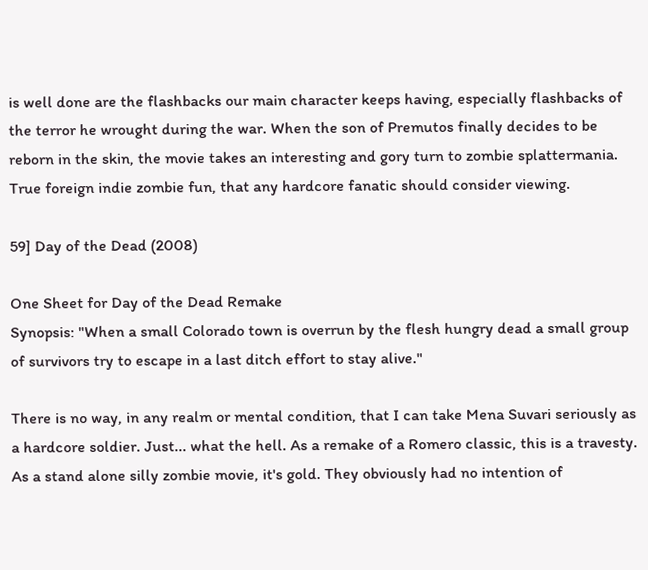is well done are the flashbacks our main character keeps having, especially flashbacks of the terror he wrought during the war. When the son of Premutos finally decides to be reborn in the skin, the movie takes an interesting and gory turn to zombie splattermania. True foreign indie zombie fun, that any hardcore fanatic should consider viewing.

59] Day of the Dead (2008)

One Sheet for Day of the Dead Remake
Synopsis: "When a small Colorado town is overrun by the flesh hungry dead a small group of survivors try to escape in a last ditch effort to stay alive."

There is no way, in any realm or mental condition, that I can take Mena Suvari seriously as a hardcore soldier. Just... what the hell. As a remake of a Romero classic, this is a travesty. As a stand alone silly zombie movie, it's gold. They obviously had no intention of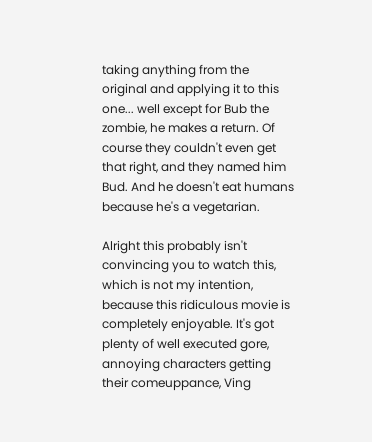taking anything from the original and applying it to this one... well except for Bub the zombie, he makes a return. Of course they couldn't even get that right, and they named him Bud. And he doesn't eat humans because he's a vegetarian.

Alright this probably isn't convincing you to watch this, which is not my intention, because this ridiculous movie is completely enjoyable. It's got plenty of well executed gore, annoying characters getting their comeuppance, Ving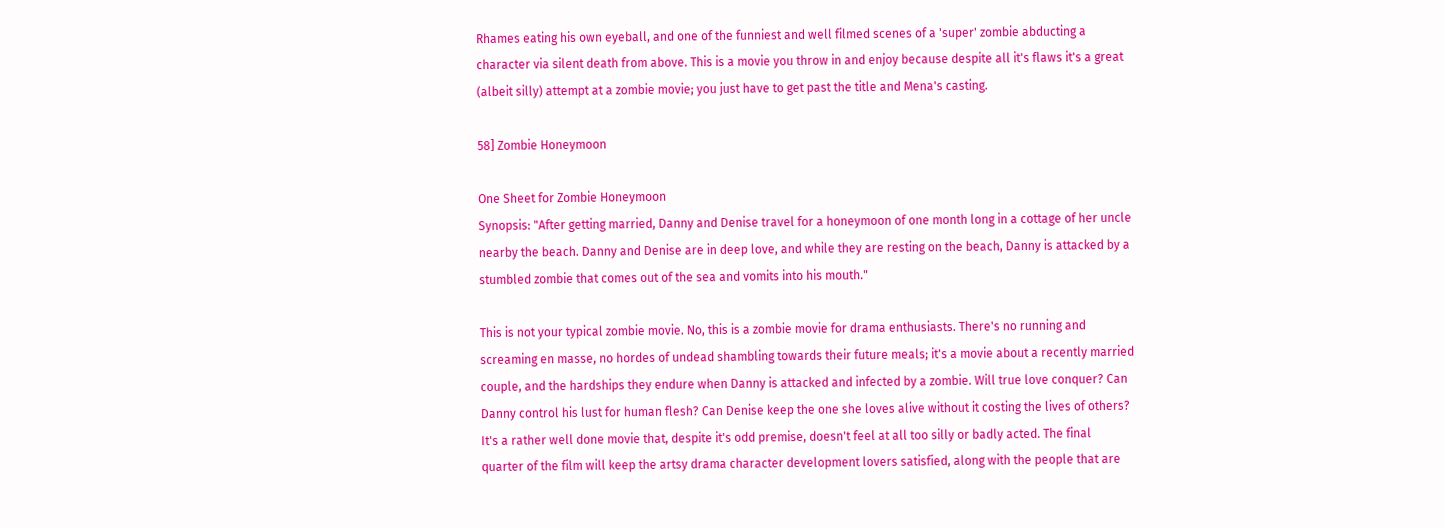Rhames eating his own eyeball, and one of the funniest and well filmed scenes of a 'super' zombie abducting a character via silent death from above. This is a movie you throw in and enjoy because despite all it's flaws it's a great (albeit silly) attempt at a zombie movie; you just have to get past the title and Mena's casting.

58] Zombie Honeymoon

One Sheet for Zombie Honeymoon
Synopsis: "After getting married, Danny and Denise travel for a honeymoon of one month long in a cottage of her uncle nearby the beach. Danny and Denise are in deep love, and while they are resting on the beach, Danny is attacked by a stumbled zombie that comes out of the sea and vomits into his mouth."

This is not your typical zombie movie. No, this is a zombie movie for drama enthusiasts. There's no running and screaming en masse, no hordes of undead shambling towards their future meals; it's a movie about a recently married couple, and the hardships they endure when Danny is attacked and infected by a zombie. Will true love conquer? Can Danny control his lust for human flesh? Can Denise keep the one she loves alive without it costing the lives of others? It's a rather well done movie that, despite it's odd premise, doesn't feel at all too silly or badly acted. The final quarter of the film will keep the artsy drama character development lovers satisfied, along with the people that are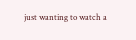just wanting to watch a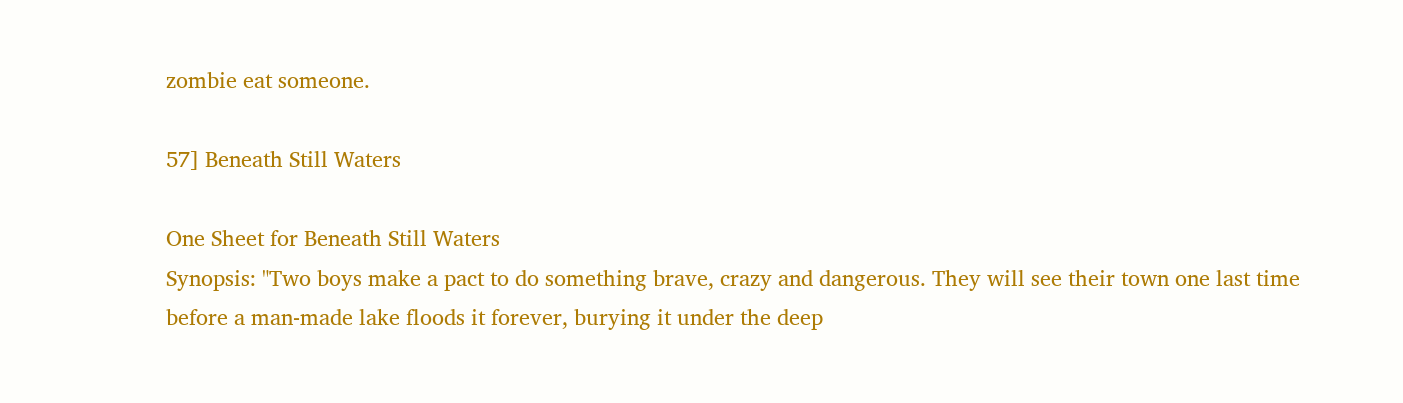zombie eat someone.

57] Beneath Still Waters

One Sheet for Beneath Still Waters
Synopsis: "Two boys make a pact to do something brave, crazy and dangerous. They will see their town one last time before a man-made lake floods it forever, burying it under the deep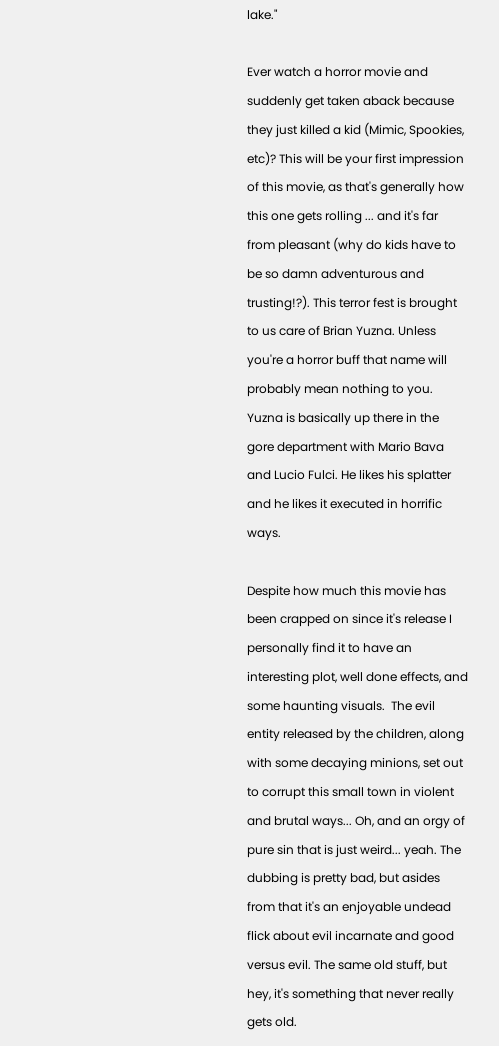lake."

Ever watch a horror movie and suddenly get taken aback because they just killed a kid (Mimic, Spookies, etc)? This will be your first impression of this movie, as that's generally how this one gets rolling ... and it's far from pleasant (why do kids have to be so damn adventurous and trusting!?). This terror fest is brought to us care of Brian Yuzna. Unless you're a horror buff that name will probably mean nothing to you. Yuzna is basically up there in the gore department with Mario Bava and Lucio Fulci. He likes his splatter and he likes it executed in horrific ways.

Despite how much this movie has been crapped on since it's release I personally find it to have an interesting plot, well done effects, and some haunting visuals.  The evil entity released by the children, along with some decaying minions, set out to corrupt this small town in violent and brutal ways... Oh, and an orgy of pure sin that is just weird... yeah. The dubbing is pretty bad, but asides from that it's an enjoyable undead flick about evil incarnate and good versus evil. The same old stuff, but hey, it's something that never really gets old.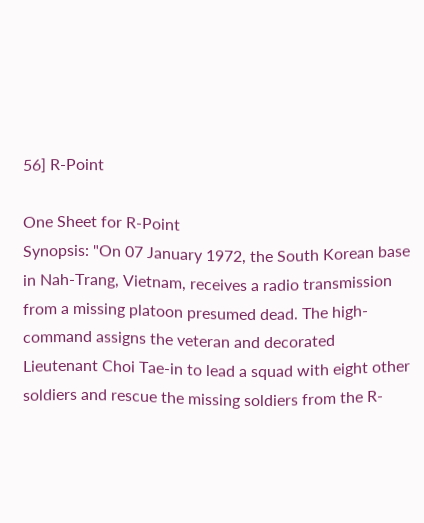56] R-Point

One Sheet for R-Point
Synopsis: "On 07 January 1972, the South Korean base in Nah-Trang, Vietnam, receives a radio transmission from a missing platoon presumed dead. The high-command assigns the veteran and decorated Lieutenant Choi Tae-in to lead a squad with eight other soldiers and rescue the missing soldiers from the R-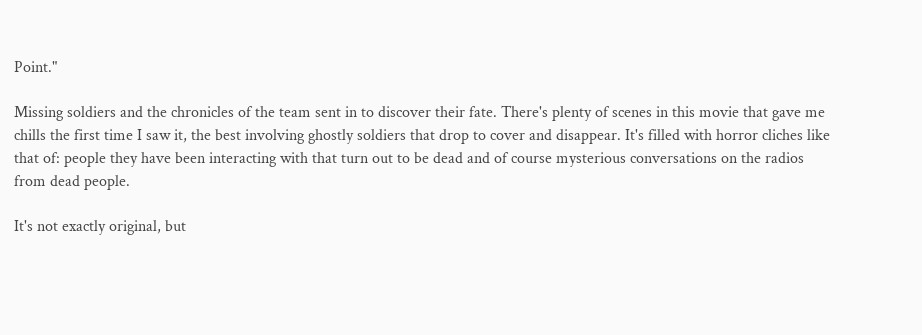Point."

Missing soldiers and the chronicles of the team sent in to discover their fate. There's plenty of scenes in this movie that gave me chills the first time I saw it, the best involving ghostly soldiers that drop to cover and disappear. It's filled with horror cliches like that of: people they have been interacting with that turn out to be dead and of course mysterious conversations on the radios from dead people.

It's not exactly original, but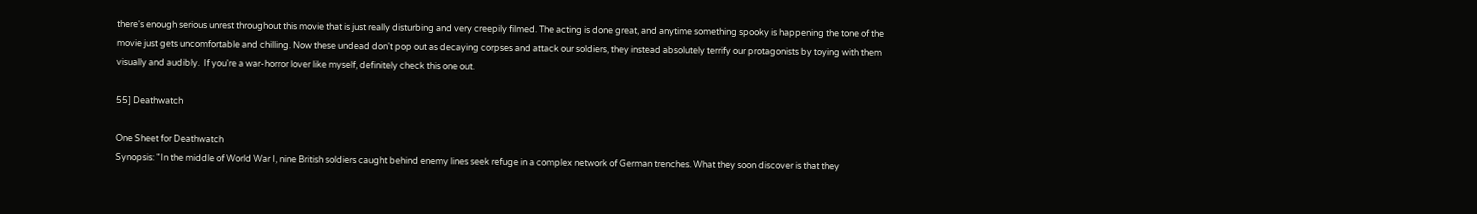there's enough serious unrest throughout this movie that is just really disturbing and very creepily filmed. The acting is done great, and anytime something spooky is happening the tone of the movie just gets uncomfortable and chilling. Now these undead don't pop out as decaying corpses and attack our soldiers, they instead absolutely terrify our protagonists by toying with them visually and audibly.  If you're a war-horror lover like myself, definitely check this one out.

55] Deathwatch

One Sheet for Deathwatch
Synopsis: "In the middle of World War I, nine British soldiers caught behind enemy lines seek refuge in a complex network of German trenches. What they soon discover is that they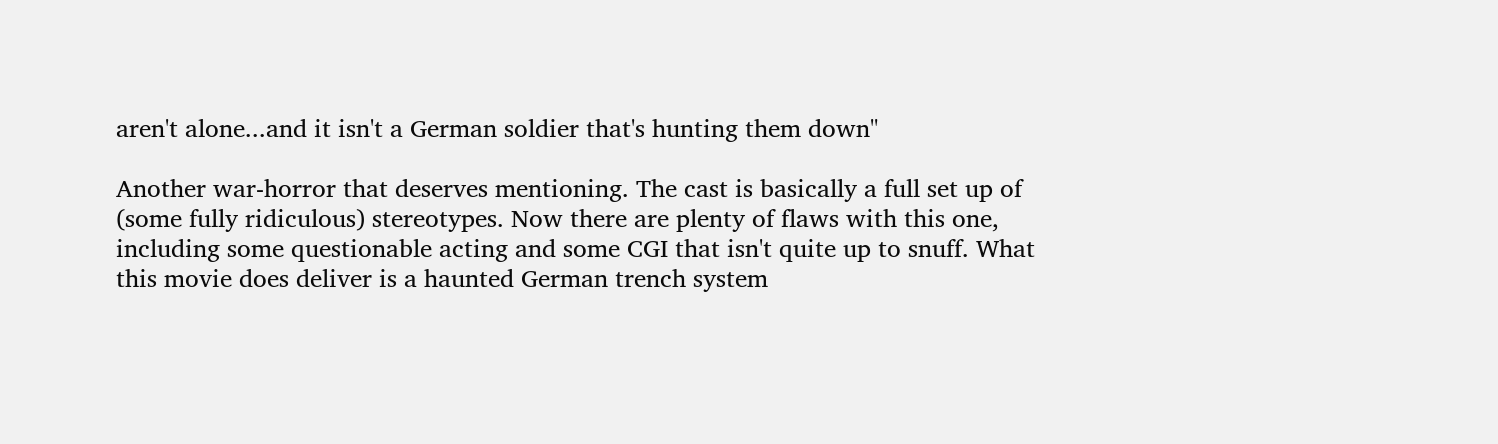aren't alone...and it isn't a German soldier that's hunting them down"

Another war-horror that deserves mentioning. The cast is basically a full set up of (some fully ridiculous) stereotypes. Now there are plenty of flaws with this one, including some questionable acting and some CGI that isn't quite up to snuff. What this movie does deliver is a haunted German trench system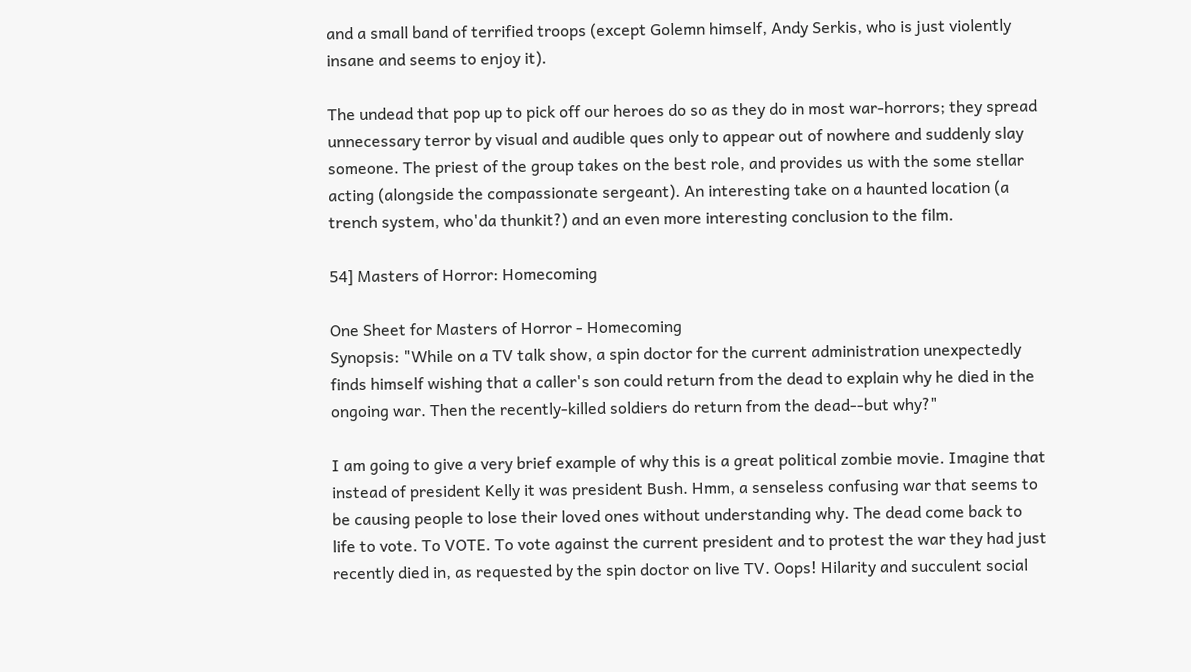and a small band of terrified troops (except Golemn himself, Andy Serkis, who is just violently insane and seems to enjoy it).

The undead that pop up to pick off our heroes do so as they do in most war-horrors; they spread unnecessary terror by visual and audible ques only to appear out of nowhere and suddenly slay someone. The priest of the group takes on the best role, and provides us with the some stellar acting (alongside the compassionate sergeant). An interesting take on a haunted location (a trench system, who'da thunkit?) and an even more interesting conclusion to the film.

54] Masters of Horror: Homecoming

One Sheet for Masters of Horror - Homecoming
Synopsis: "While on a TV talk show, a spin doctor for the current administration unexpectedly finds himself wishing that a caller's son could return from the dead to explain why he died in the ongoing war. Then the recently-killed soldiers do return from the dead--but why?"

I am going to give a very brief example of why this is a great political zombie movie. Imagine that instead of president Kelly it was president Bush. Hmm, a senseless confusing war that seems to be causing people to lose their loved ones without understanding why. The dead come back to life to vote. To VOTE. To vote against the current president and to protest the war they had just recently died in, as requested by the spin doctor on live TV. Oops! Hilarity and succulent social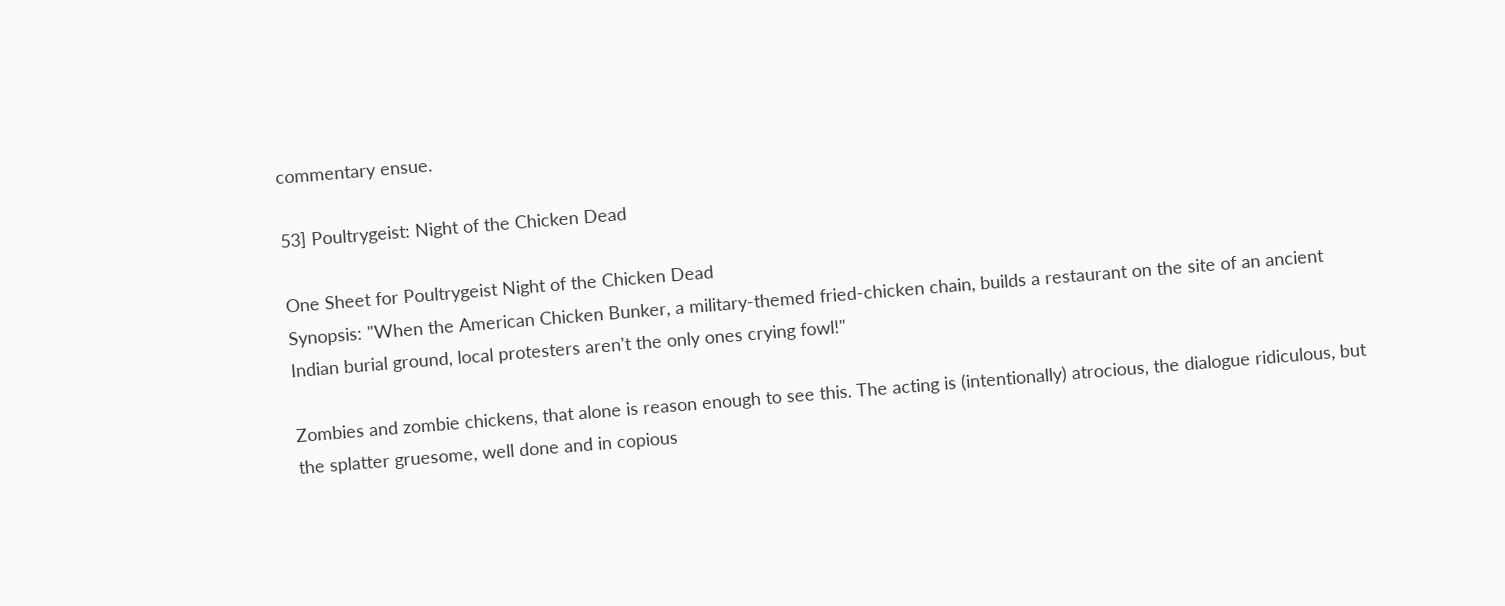commentary ensue.

53] Poultrygeist: Night of the Chicken Dead

One Sheet for Poultrygeist Night of the Chicken Dead
Synopsis: "When the American Chicken Bunker, a military-themed fried-chicken chain, builds a restaurant on the site of an ancient Indian burial ground, local protesters aren't the only ones crying fowl!"

Zombies and zombie chickens, that alone is reason enough to see this. The acting is (intentionally) atrocious, the dialogue ridiculous, but the splatter gruesome, well done and in copious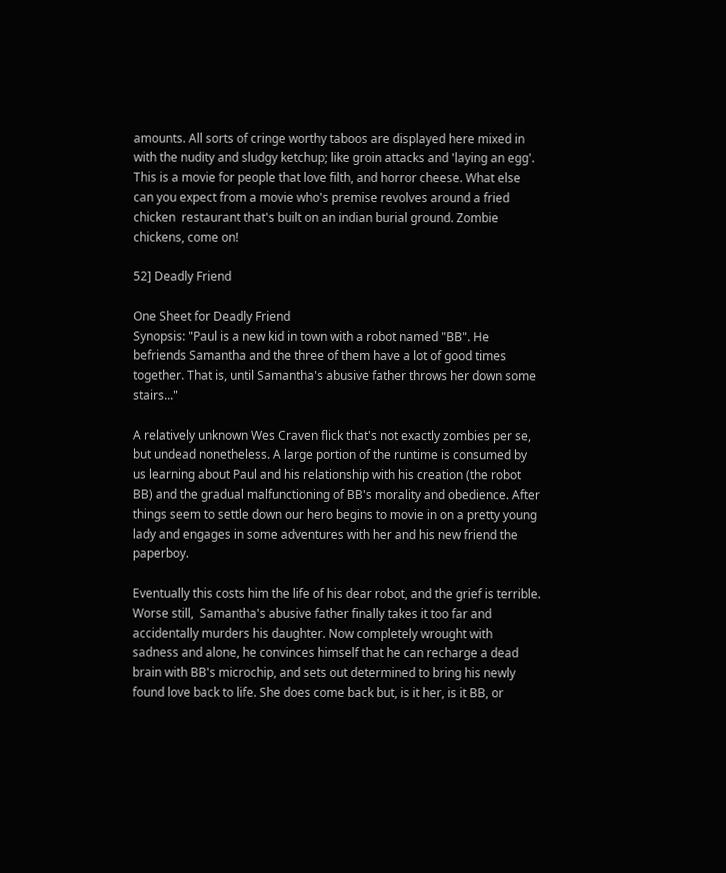amounts. All sorts of cringe worthy taboos are displayed here mixed in with the nudity and sludgy ketchup; like groin attacks and 'laying an egg'. This is a movie for people that love filth, and horror cheese. What else can you expect from a movie who's premise revolves around a fried chicken  restaurant that's built on an indian burial ground. Zombie chickens, come on!

52] Deadly Friend

One Sheet for Deadly Friend
Synopsis: "Paul is a new kid in town with a robot named "BB". He befriends Samantha and the three of them have a lot of good times together. That is, until Samantha's abusive father throws her down some stairs..."

A relatively unknown Wes Craven flick that's not exactly zombies per se, but undead nonetheless. A large portion of the runtime is consumed by us learning about Paul and his relationship with his creation (the robot BB) and the gradual malfunctioning of BB's morality and obedience. After things seem to settle down our hero begins to movie in on a pretty young lady and engages in some adventures with her and his new friend the paperboy.

Eventually this costs him the life of his dear robot, and the grief is terrible. Worse still,  Samantha's abusive father finally takes it too far and accidentally murders his daughter. Now completely wrought with sadness and alone, he convinces himself that he can recharge a dead brain with BB's microchip, and sets out determined to bring his newly found love back to life. She does come back but, is it her, is it BB, or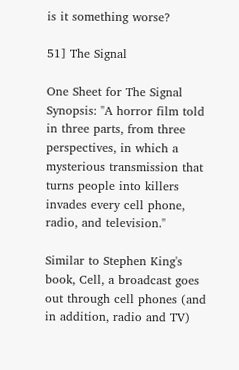is it something worse?

51] The Signal

One Sheet for The Signal
Synopsis: "A horror film told in three parts, from three perspectives, in which a mysterious transmission that turns people into killers invades every cell phone, radio, and television."

Similar to Stephen King's book, Cell, a broadcast goes out through cell phones (and in addition, radio and TV)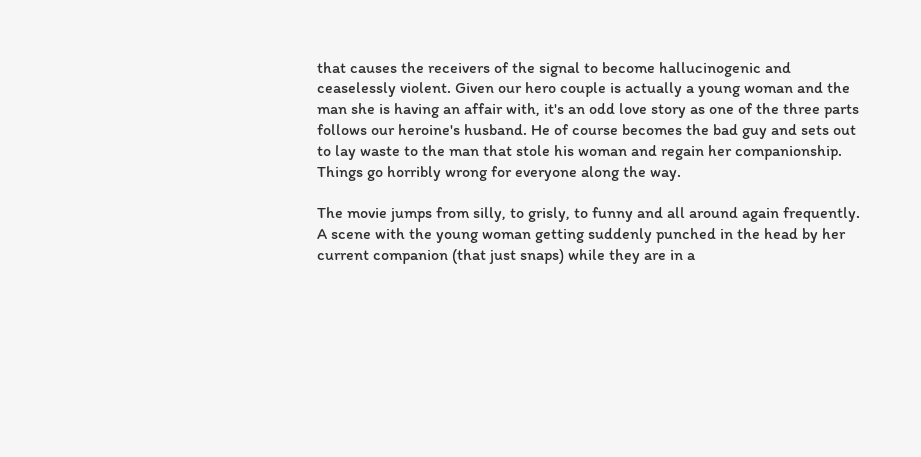that causes the receivers of the signal to become hallucinogenic and ceaselessly violent. Given our hero couple is actually a young woman and the man she is having an affair with, it's an odd love story as one of the three parts follows our heroine's husband. He of course becomes the bad guy and sets out to lay waste to the man that stole his woman and regain her companionship. Things go horribly wrong for everyone along the way.

The movie jumps from silly, to grisly, to funny and all around again frequently. A scene with the young woman getting suddenly punched in the head by her current companion (that just snaps) while they are in a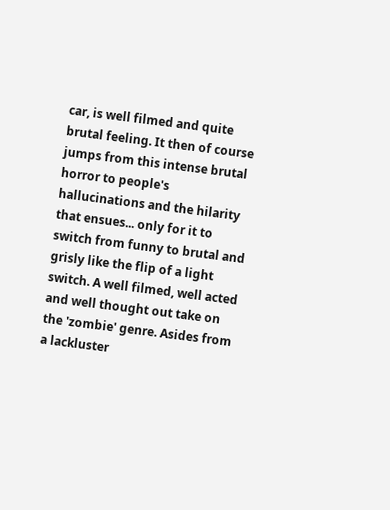car, is well filmed and quite brutal feeling. It then of course jumps from this intense brutal horror to people's hallucinations and the hilarity that ensues... only for it to switch from funny to brutal and grisly like the flip of a light switch. A well filmed, well acted and well thought out take on the 'zombie' genre. Asides from a lackluster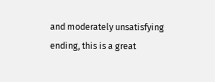and moderately unsatisfying ending, this is a great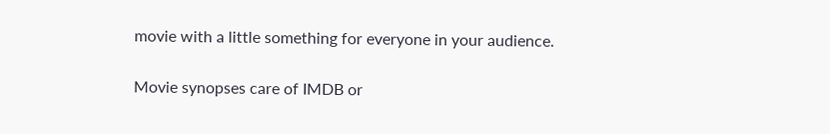movie with a little something for everyone in your audience.

Movie synopses care of IMDB or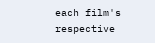each film's respective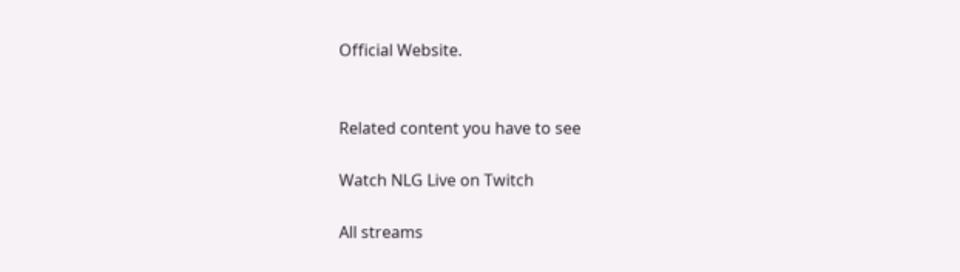Official Website.


Related content you have to see

Watch NLG Live on Twitch

All streams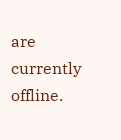are currently offline.